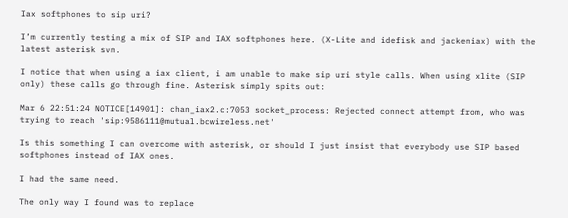Iax softphones to sip uri?

I’m currently testing a mix of SIP and IAX softphones here. (X-Lite and idefisk and jackeniax) with the latest asterisk svn.

I notice that when using a iax client, i am unable to make sip uri style calls. When using xlite (SIP only) these calls go through fine. Asterisk simply spits out:

Mar 6 22:51:24 NOTICE[14901]: chan_iax2.c:7053 socket_process: Rejected connect attempt from, who was trying to reach 'sip:9586111@mutual.bcwireless.net'

Is this something I can overcome with asterisk, or should I just insist that everybody use SIP based softphones instead of IAX ones.

I had the same need.

The only way I found was to replace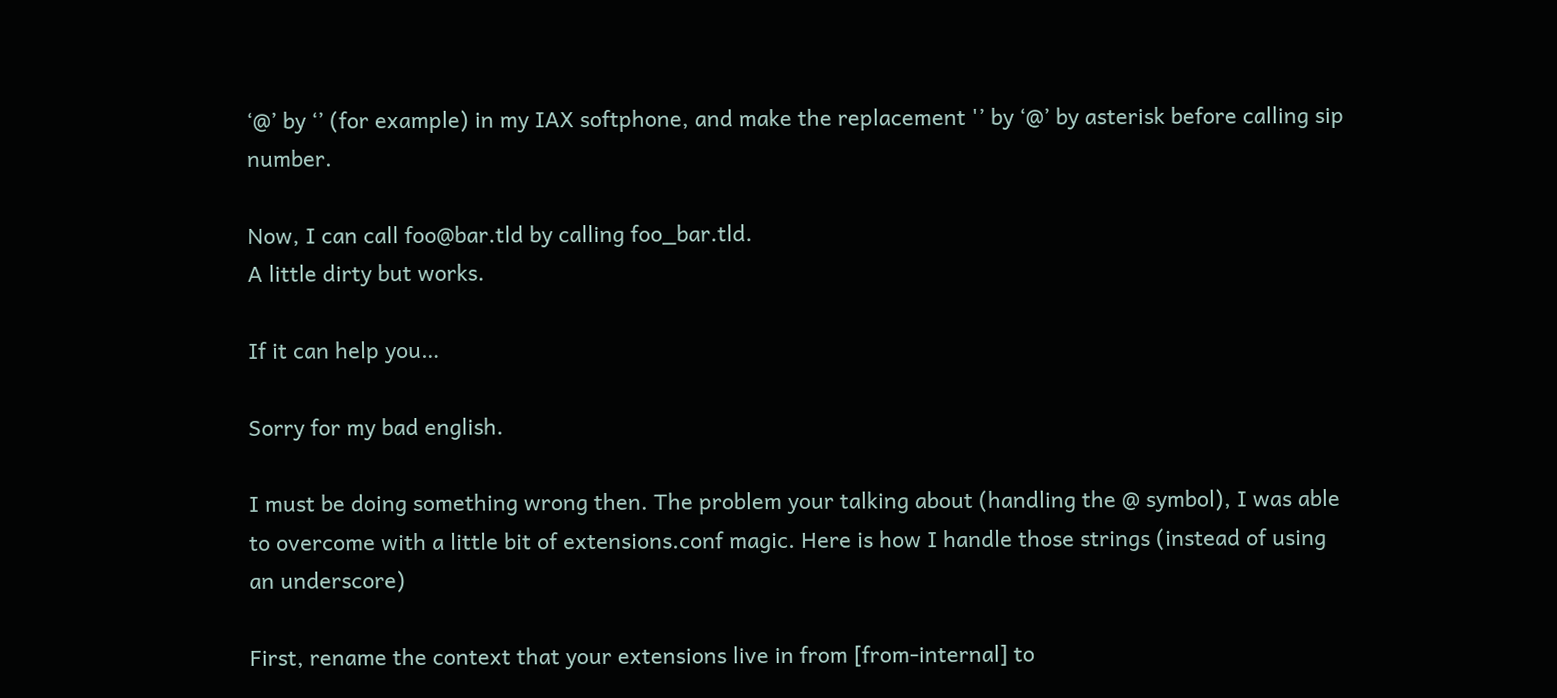‘@’ by ‘’ (for example) in my IAX softphone, and make the replacement '’ by ‘@’ by asterisk before calling sip number.

Now, I can call foo@bar.tld by calling foo_bar.tld.
A little dirty but works.

If it can help you…

Sorry for my bad english.

I must be doing something wrong then. The problem your talking about (handling the @ symbol), I was able to overcome with a little bit of extensions.conf magic. Here is how I handle those strings (instead of using an underscore)

First, rename the context that your extensions live in from [from-internal] to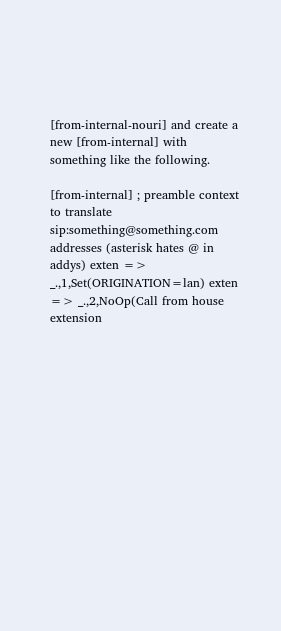[from-internal-nouri] and create a new [from-internal] with something like the following.

[from-internal] ; preamble context to translate sip:something@something.com addresses (asterisk hates @ in addys) exten => _.,1,Set(ORIGINATION=lan) exten => _.,2,NoOp(Call from house extension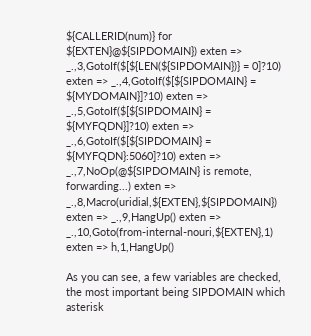${CALLERID(num)} for ${EXTEN}@${SIPDOMAIN}) exten => _.,3,GotoIf($[${LEN(${SIPDOMAIN})} = 0]?10) exten => _.,4,GotoIf($[${SIPDOMAIN} = ${MYDOMAIN}]?10) exten => _.,5,GotoIf($[${SIPDOMAIN} = ${MYFQDN}]?10) exten => _.,6,GotoIf($[${SIPDOMAIN} = ${MYFQDN}:5060]?10) exten => _.,7,NoOp(@${SIPDOMAIN} is remote, forwarding...) exten => _.,8,Macro(uridial,${EXTEN},${SIPDOMAIN}) exten => _.,9,HangUp() exten => _.,10,Goto(from-internal-nouri,${EXTEN},1) exten => h,1,HangUp()

As you can see, a few variables are checked, the most important being SIPDOMAIN which asterisk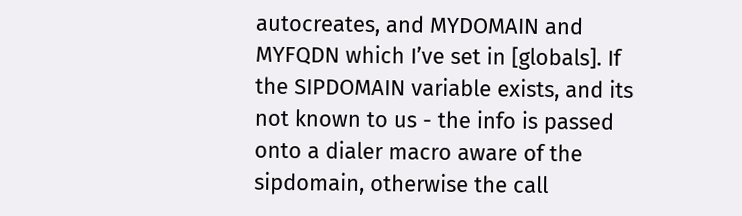autocreates, and MYDOMAIN and MYFQDN which I’ve set in [globals]. If the SIPDOMAIN variable exists, and its not known to us - the info is passed onto a dialer macro aware of the sipdomain, otherwise the call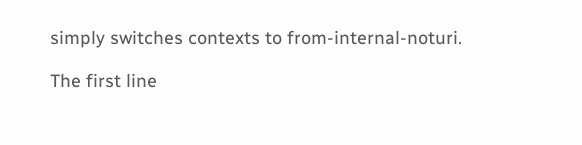simply switches contexts to from-internal-noturi.

The first line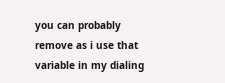you can probably remove as i use that variable in my dialing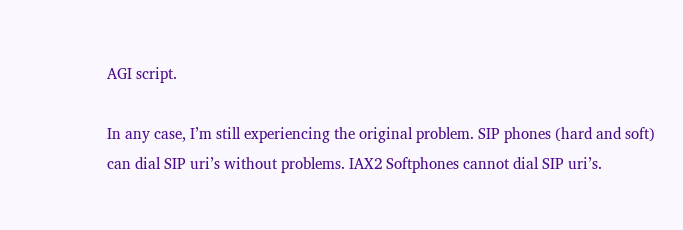AGI script.

In any case, I’m still experiencing the original problem. SIP phones (hard and soft) can dial SIP uri’s without problems. IAX2 Softphones cannot dial SIP uri’s.